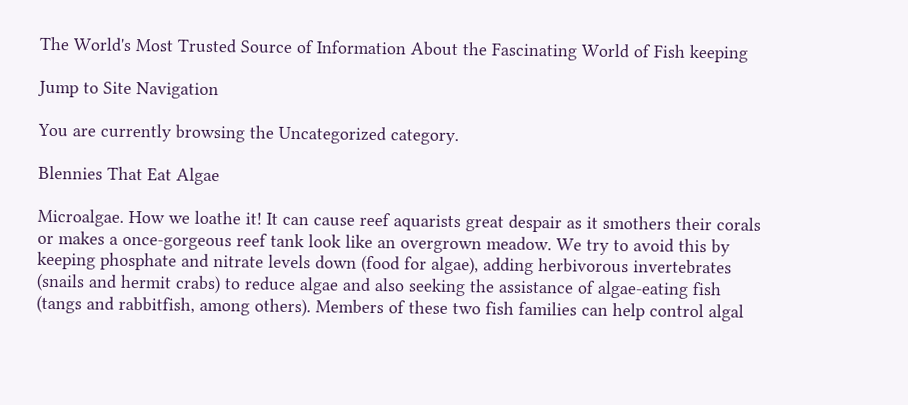The World's Most Trusted Source of Information About the Fascinating World of Fish keeping

Jump to Site Navigation

You are currently browsing the Uncategorized category.

Blennies That Eat Algae

Microalgae. How we loathe it! It can cause reef aquarists great despair as it smothers their corals or makes a once-gorgeous reef tank look like an overgrown meadow. We try to avoid this by keeping phosphate and nitrate levels down (food for algae), adding herbivorous invertebrates (snails and hermit crabs) to reduce algae and also seeking the assistance of algae-eating fish (tangs and rabbitfish, among others). Members of these two fish families can help control algal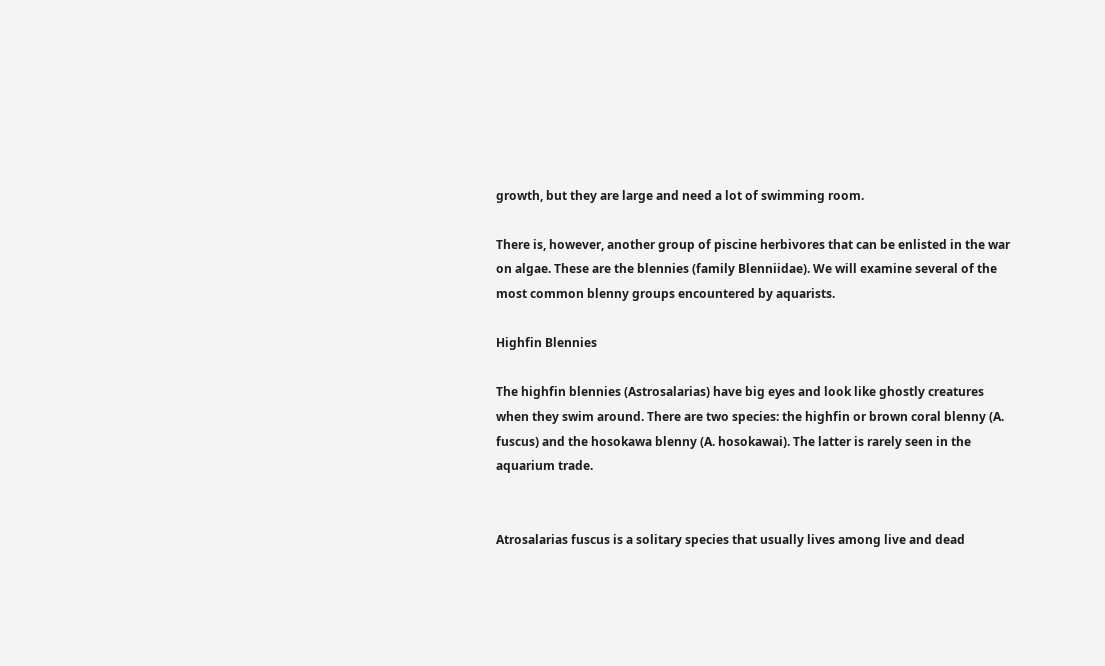growth, but they are large and need a lot of swimming room.

There is, however, another group of piscine herbivores that can be enlisted in the war on algae. These are the blennies (family Blenniidae). We will examine several of the most common blenny groups encountered by aquarists.

Highfin Blennies

The highfin blennies (Astrosalarias) have big eyes and look like ghostly creatures when they swim around. There are two species: the highfin or brown coral blenny (A. fuscus) and the hosokawa blenny (A. hosokawai). The latter is rarely seen in the aquarium trade.


Atrosalarias fuscus is a solitary species that usually lives among live and dead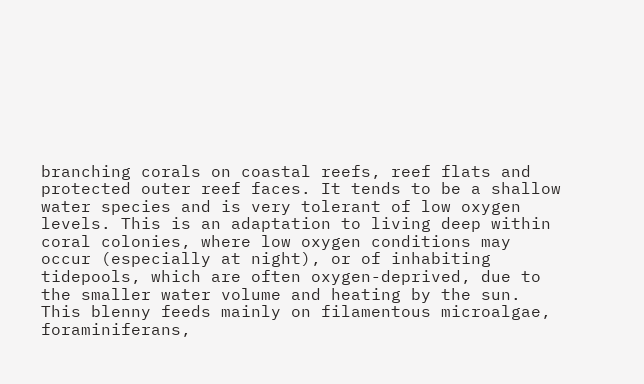branching corals on coastal reefs, reef flats and protected outer reef faces. It tends to be a shallow water species and is very tolerant of low oxygen levels. This is an adaptation to living deep within coral colonies, where low oxygen conditions may occur (especially at night), or of inhabiting tidepools, which are often oxygen-deprived, due to the smaller water volume and heating by the sun. This blenny feeds mainly on filamentous microalgae, foraminiferans,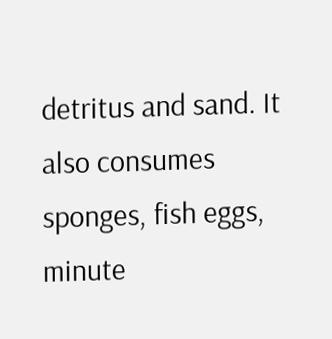detritus and sand. It also consumes sponges, fish eggs, minute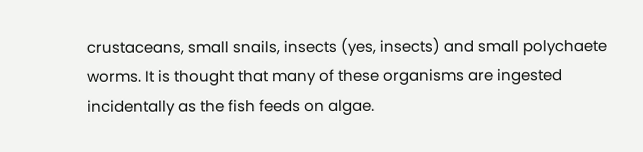crustaceans, small snails, insects (yes, insects) and small polychaete worms. It is thought that many of these organisms are ingested incidentally as the fish feeds on algae.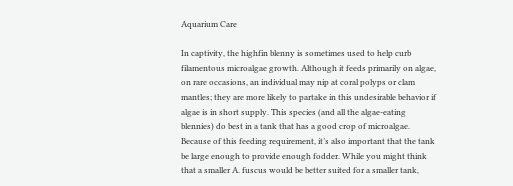Aquarium Care

In captivity, the highfin blenny is sometimes used to help curb filamentous microalgae growth. Although it feeds primarily on algae, on rare occasions, an individual may nip at coral polyps or clam mantles; they are more likely to partake in this undesirable behavior if algae is in short supply. This species (and all the algae-eating blennies) do best in a tank that has a good crop of microalgae. Because of this feeding requirement, it’s also important that the tank be large enough to provide enough fodder. While you might think that a smaller A. fuscus would be better suited for a smaller tank,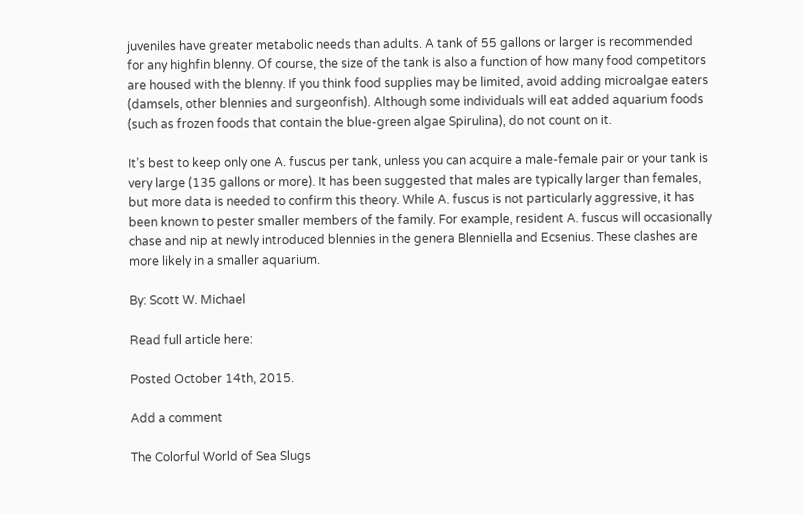juveniles have greater metabolic needs than adults. A tank of 55 gallons or larger is recommended for any highfin blenny. Of course, the size of the tank is also a function of how many food competitors are housed with the blenny. If you think food supplies may be limited, avoid adding microalgae eaters (damsels, other blennies and surgeonfish). Although some individuals will eat added aquarium foods (such as frozen foods that contain the blue-green algae Spirulina), do not count on it.

It’s best to keep only one A. fuscus per tank, unless you can acquire a male-female pair or your tank is very large (135 gallons or more). It has been suggested that males are typically larger than females, but more data is needed to confirm this theory. While A. fuscus is not particularly aggressive, it has been known to pester smaller members of the family. For example, resident A. fuscus will occasionally chase and nip at newly introduced blennies in the genera Blenniella and Ecsenius. These clashes are more likely in a smaller aquarium.

By: Scott W. Michael

Read full article here:

Posted October 14th, 2015.

Add a comment

The Colorful World of Sea Slugs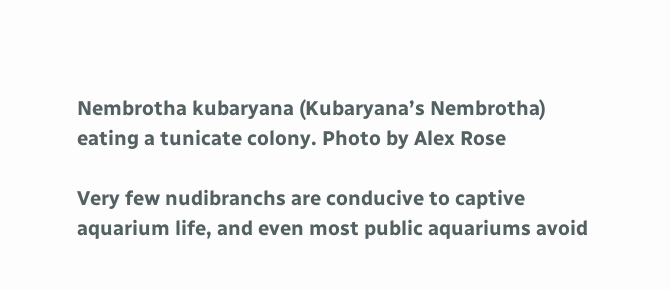Nembrotha kubaryana (Kubaryana’s Nembrotha) eating a tunicate colony. Photo by Alex Rose

Very few nudibranchs are conducive to captive aquarium life, and even most public aquariums avoid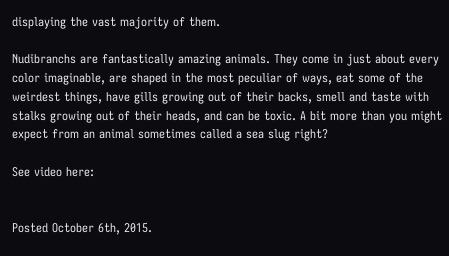displaying the vast majority of them.

Nudibranchs are fantastically amazing animals. They come in just about every color imaginable, are shaped in the most peculiar of ways, eat some of the weirdest things, have gills growing out of their backs, smell and taste with stalks growing out of their heads, and can be toxic. A bit more than you might expect from an animal sometimes called a sea slug right?

See video here:


Posted October 6th, 2015.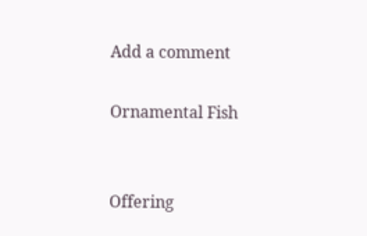Add a comment

Ornamental Fish


Offering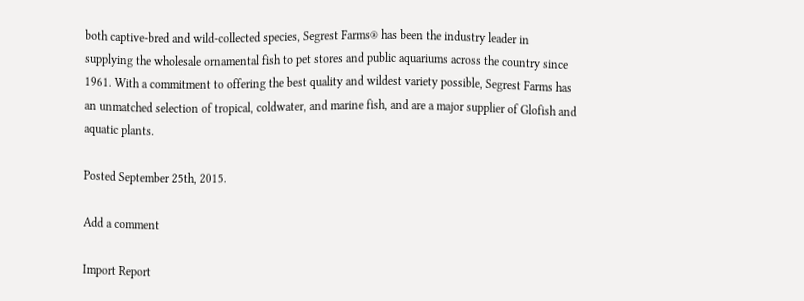both captive-bred and wild-collected species, Segrest Farms® has been the industry leader in supplying the wholesale ornamental fish to pet stores and public aquariums across the country since 1961. With a commitment to offering the best quality and wildest variety possible, Segrest Farms has an unmatched selection of tropical, coldwater, and marine fish, and are a major supplier of Glofish and aquatic plants.

Posted September 25th, 2015.

Add a comment

Import Report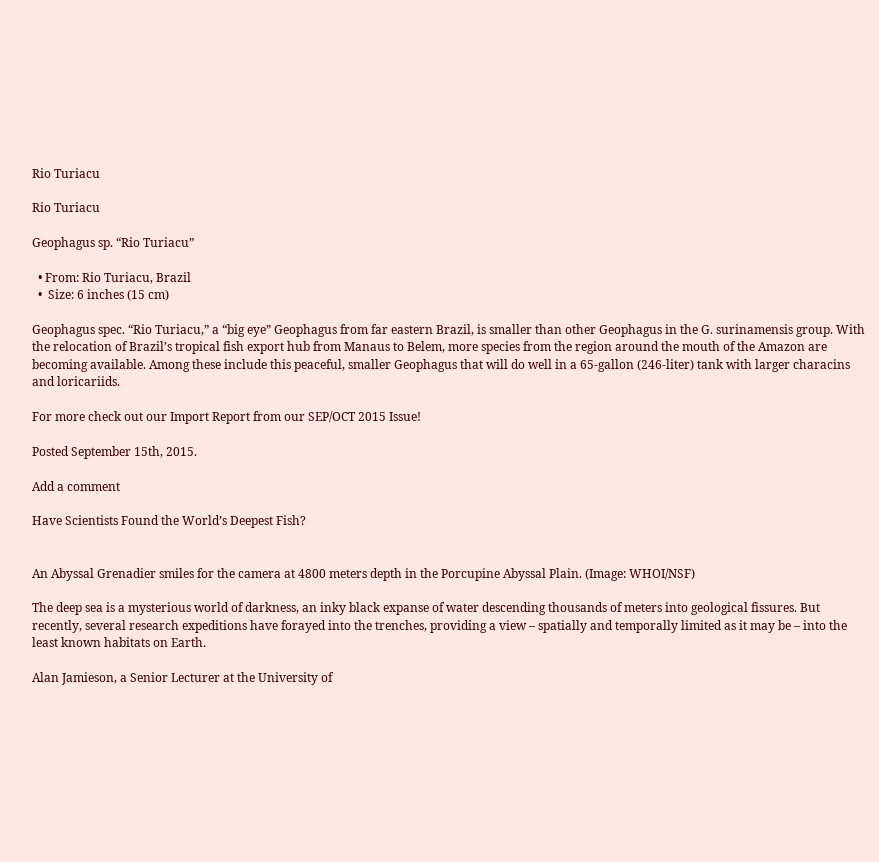Rio Turiacu

Rio Turiacu

Geophagus sp. “Rio Turiacu”

  • From: Rio Turiacu, Brazil
  •  Size: 6 inches (15 cm)

Geophagus spec. “Rio Turiacu,” a “big eye” Geophagus from far eastern Brazil, is smaller than other Geophagus in the G. surinamensis group. With the relocation of Brazil’s tropical fish export hub from Manaus to Belem, more species from the region around the mouth of the Amazon are becoming available. Among these include this peaceful, smaller Geophagus that will do well in a 65-gallon (246-liter) tank with larger characins and loricariids.

For more check out our Import Report from our SEP/OCT 2015 Issue!

Posted September 15th, 2015.

Add a comment

Have Scientists Found the World’s Deepest Fish?


An Abyssal Grenadier smiles for the camera at 4800 meters depth in the Porcupine Abyssal Plain. (Image: WHOI/NSF)

The deep sea is a mysterious world of darkness, an inky black expanse of water descending thousands of meters into geological fissures. But recently, several research expeditions have forayed into the trenches, providing a view – spatially and temporally limited as it may be – into the least known habitats on Earth.

Alan Jamieson, a Senior Lecturer at the University of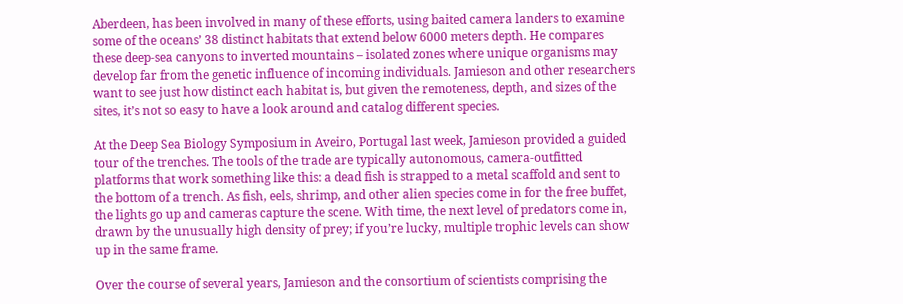Aberdeen, has been involved in many of these efforts, using baited camera landers to examine some of the oceans’ 38 distinct habitats that extend below 6000 meters depth. He compares these deep-sea canyons to inverted mountains – isolated zones where unique organisms may develop far from the genetic influence of incoming individuals. Jamieson and other researchers want to see just how distinct each habitat is, but given the remoteness, depth, and sizes of the sites, it’s not so easy to have a look around and catalog different species.

At the Deep Sea Biology Symposium in Aveiro, Portugal last week, Jamieson provided a guided tour of the trenches. The tools of the trade are typically autonomous, camera-outfitted platforms that work something like this: a dead fish is strapped to a metal scaffold and sent to the bottom of a trench. As fish, eels, shrimp, and other alien species come in for the free buffet, the lights go up and cameras capture the scene. With time, the next level of predators come in, drawn by the unusually high density of prey; if you’re lucky, multiple trophic levels can show up in the same frame.

Over the course of several years, Jamieson and the consortium of scientists comprising the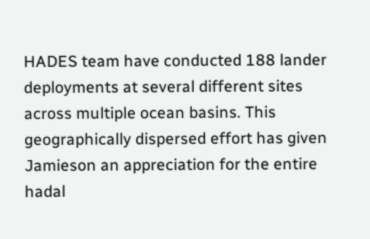HADES team have conducted 188 lander deployments at several different sites across multiple ocean basins. This geographically dispersed effort has given Jamieson an appreciation for the entire hadal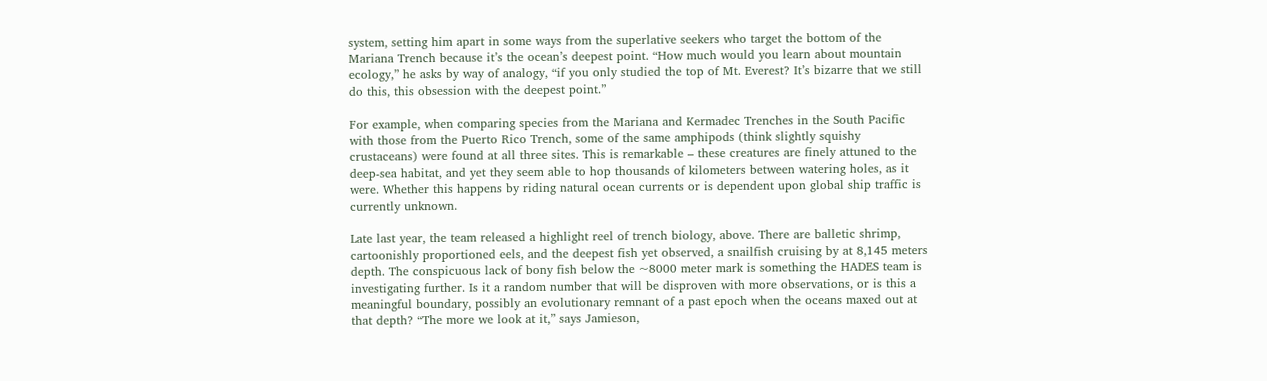system, setting him apart in some ways from the superlative seekers who target the bottom of the Mariana Trench because it’s the ocean’s deepest point. “How much would you learn about mountain ecology,” he asks by way of analogy, “if you only studied the top of Mt. Everest? It’s bizarre that we still do this, this obsession with the deepest point.”

For example, when comparing species from the Mariana and Kermadec Trenches in the South Pacific with those from the Puerto Rico Trench, some of the same amphipods (think slightly squishy crustaceans) were found at all three sites. This is remarkable – these creatures are finely attuned to the deep-sea habitat, and yet they seem able to hop thousands of kilometers between watering holes, as it were. Whether this happens by riding natural ocean currents or is dependent upon global ship traffic is currently unknown.

Late last year, the team released a highlight reel of trench biology, above. There are balletic shrimp, cartoonishly proportioned eels, and the deepest fish yet observed, a snailfish cruising by at 8,145 meters depth. The conspicuous lack of bony fish below the ~8000 meter mark is something the HADES team is investigating further. Is it a random number that will be disproven with more observations, or is this a meaningful boundary, possibly an evolutionary remnant of a past epoch when the oceans maxed out at that depth? “The more we look at it,” says Jamieson,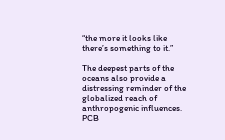“the more it looks like there’s something to it.”

The deepest parts of the oceans also provide a distressing reminder of the globalized reach of anthropogenic influences. PCB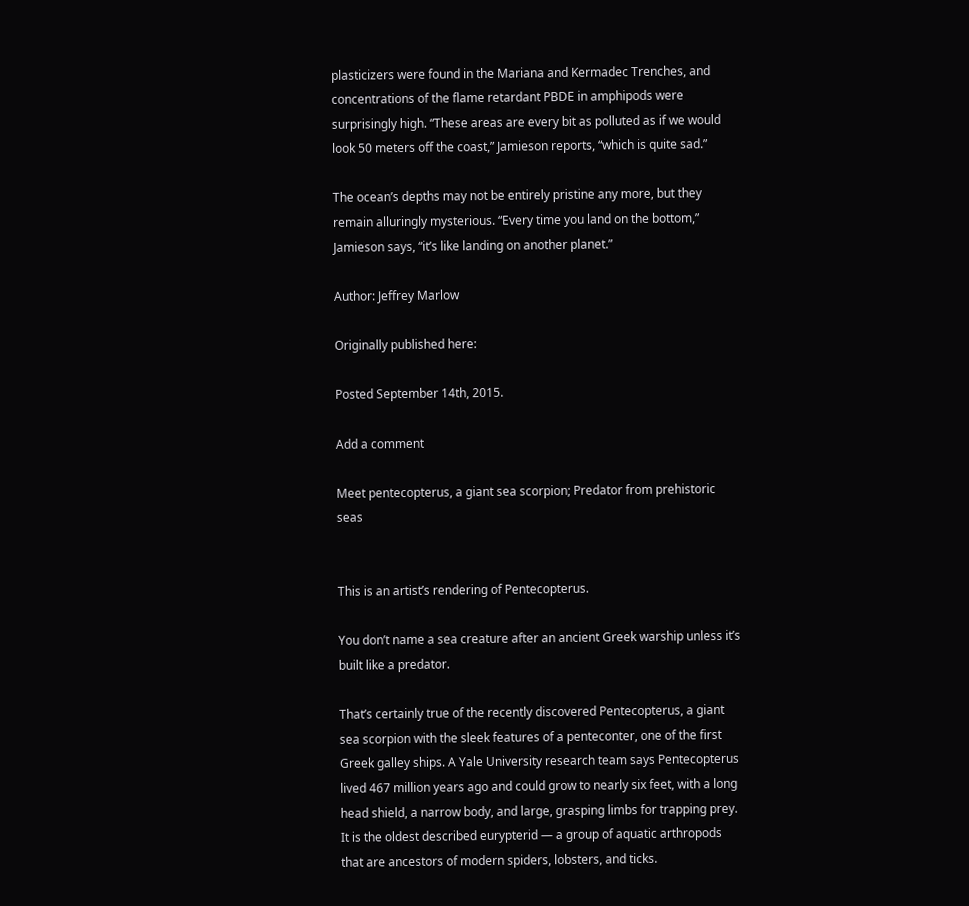plasticizers were found in the Mariana and Kermadec Trenches, and concentrations of the flame retardant PBDE in amphipods were surprisingly high. “These areas are every bit as polluted as if we would look 50 meters off the coast,” Jamieson reports, “which is quite sad.”

The ocean’s depths may not be entirely pristine any more, but they remain alluringly mysterious. “Every time you land on the bottom,” Jamieson says, “it’s like landing on another planet.”

Author: Jeffrey Marlow

Originally published here:

Posted September 14th, 2015.

Add a comment

Meet pentecopterus, a giant sea scorpion; Predator from prehistoric seas


This is an artist’s rendering of Pentecopterus.

You don’t name a sea creature after an ancient Greek warship unless it’s built like a predator.

That’s certainly true of the recently discovered Pentecopterus, a giant sea scorpion with the sleek features of a penteconter, one of the first Greek galley ships. A Yale University research team says Pentecopterus lived 467 million years ago and could grow to nearly six feet, with a long head shield, a narrow body, and large, grasping limbs for trapping prey. It is the oldest described eurypterid — a group of aquatic arthropods that are ancestors of modern spiders, lobsters, and ticks.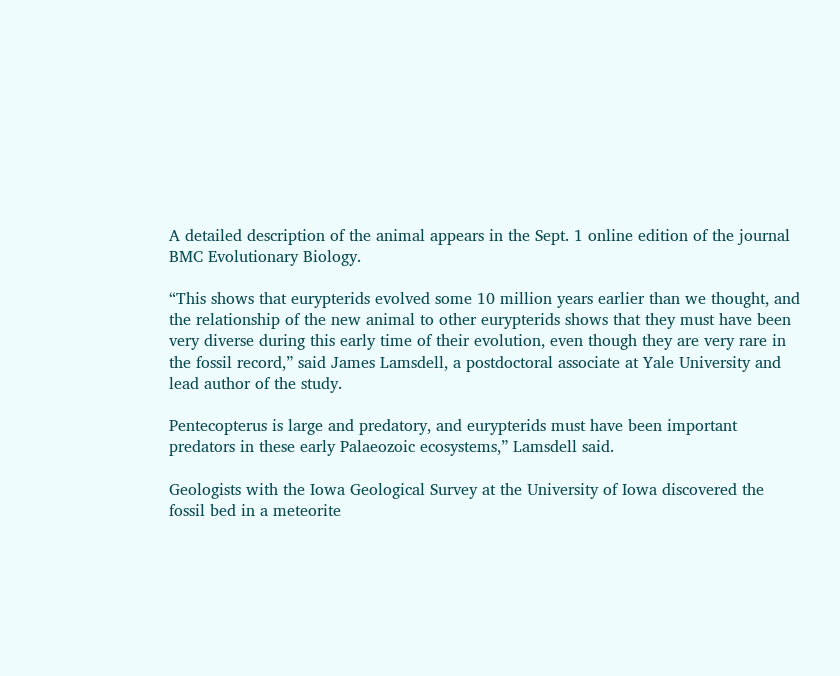A detailed description of the animal appears in the Sept. 1 online edition of the journal BMC Evolutionary Biology.

“This shows that eurypterids evolved some 10 million years earlier than we thought, and the relationship of the new animal to other eurypterids shows that they must have been very diverse during this early time of their evolution, even though they are very rare in the fossil record,” said James Lamsdell, a postdoctoral associate at Yale University and lead author of the study.

Pentecopterus is large and predatory, and eurypterids must have been important predators in these early Palaeozoic ecosystems,” Lamsdell said.

Geologists with the Iowa Geological Survey at the University of Iowa discovered the fossil bed in a meteorite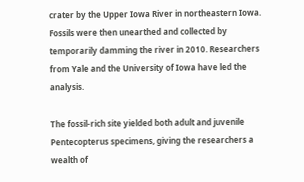crater by the Upper Iowa River in northeastern Iowa. Fossils were then unearthed and collected by temporarily damming the river in 2010. Researchers from Yale and the University of Iowa have led the analysis.

The fossil-rich site yielded both adult and juvenile Pentecopterus specimens, giving the researchers a wealth of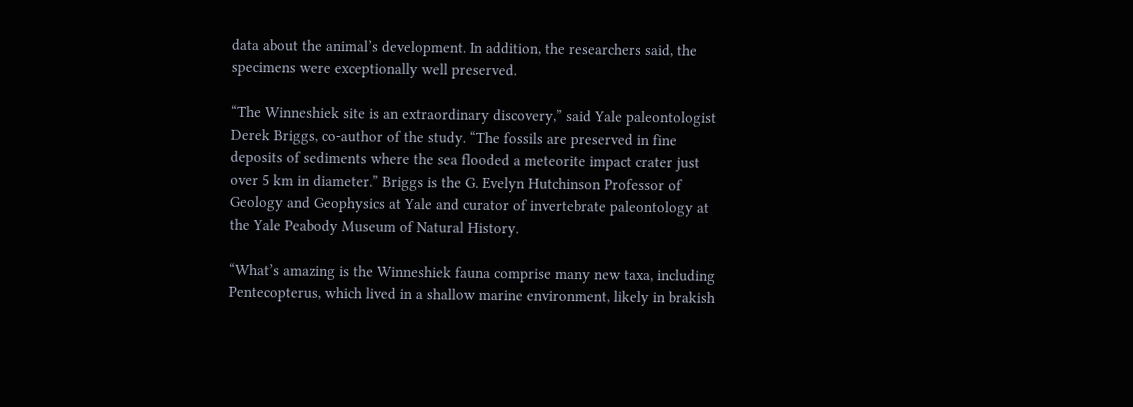data about the animal’s development. In addition, the researchers said, the specimens were exceptionally well preserved.

“The Winneshiek site is an extraordinary discovery,” said Yale paleontologist Derek Briggs, co-author of the study. “The fossils are preserved in fine deposits of sediments where the sea flooded a meteorite impact crater just over 5 km in diameter.” Briggs is the G. Evelyn Hutchinson Professor of Geology and Geophysics at Yale and curator of invertebrate paleontology at the Yale Peabody Museum of Natural History.

“What’s amazing is the Winneshiek fauna comprise many new taxa, including Pentecopterus, which lived in a shallow marine environment, likely in brakish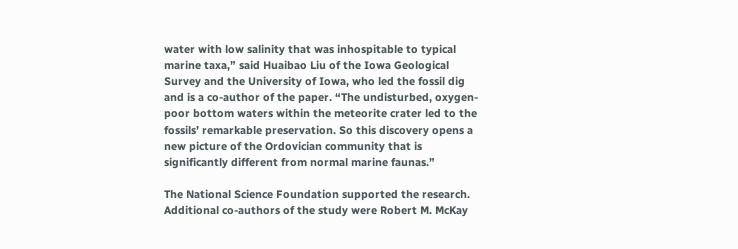water with low salinity that was inhospitable to typical marine taxa,” said Huaibao Liu of the Iowa Geological Survey and the University of Iowa, who led the fossil dig and is a co-author of the paper. “The undisturbed, oxygen-poor bottom waters within the meteorite crater led to the fossils’ remarkable preservation. So this discovery opens a new picture of the Ordovician community that is significantly different from normal marine faunas.”

The National Science Foundation supported the research. Additional co-authors of the study were Robert M. McKay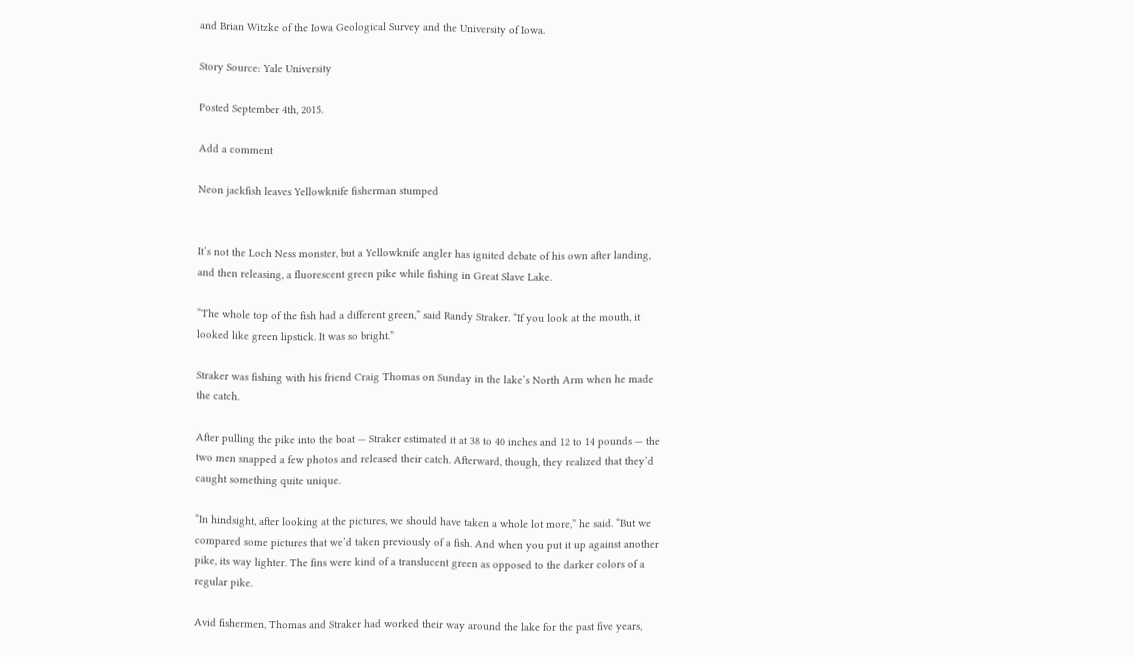and Brian Witzke of the Iowa Geological Survey and the University of Iowa.

Story Source: Yale University

Posted September 4th, 2015.

Add a comment

Neon jackfish leaves Yellowknife fisherman stumped


It’s not the Loch Ness monster, but a Yellowknife angler has ignited debate of his own after landing, and then releasing, a fluorescent green pike while fishing in Great Slave Lake.

“The whole top of the fish had a different green,” said Randy Straker. “If you look at the mouth, it looked like green lipstick. It was so bright.”

Straker was fishing with his friend Craig Thomas on Sunday in the lake’s North Arm when he made the catch.

After pulling the pike into the boat — Straker estimated it at 38 to 40 inches and 12 to 14 pounds — the two men snapped a few photos and released their catch. Afterward, though, they realized that they’d caught something quite unique.

“In hindsight, after looking at the pictures, we should have taken a whole lot more,” he said. “But we compared some pictures that we’d taken previously of a fish. And when you put it up against another pike, its way lighter. The fins were kind of a translucent green as opposed to the darker colors of a regular pike.

Avid fishermen, Thomas and Straker had worked their way around the lake for the past five years,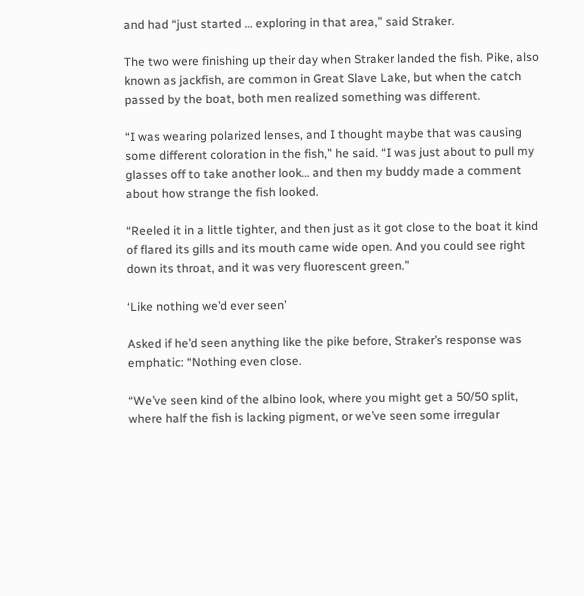and had “just started … exploring in that area,” said Straker.

The two were finishing up their day when Straker landed the fish. Pike, also known as jackfish, are common in Great Slave Lake, but when the catch passed by the boat, both men realized something was different.

“I was wearing polarized lenses, and I thought maybe that was causing some different coloration in the fish,” he said. “I was just about to pull my glasses off to take another look… and then my buddy made a comment about how strange the fish looked.

“Reeled it in a little tighter, and then just as it got close to the boat it kind of flared its gills and its mouth came wide open. And you could see right down its throat, and it was very fluorescent green.”

‘Like nothing we’d ever seen’

Asked if he’d seen anything like the pike before, Straker’s response was emphatic: “Nothing even close.

“We’ve seen kind of the albino look, where you might get a 50/50 split, where half the fish is lacking pigment, or we’ve seen some irregular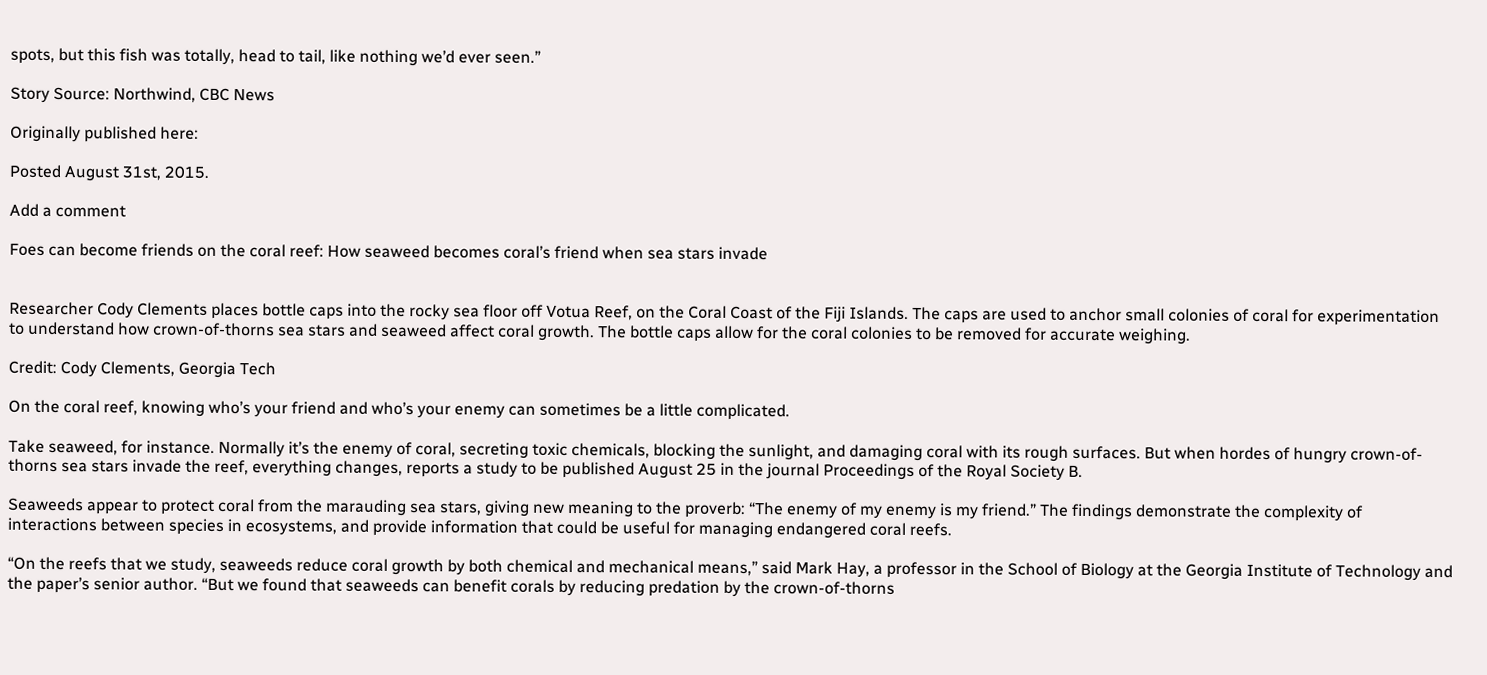spots, but this fish was totally, head to tail, like nothing we’d ever seen.”

Story Source: Northwind, CBC News

Originally published here:

Posted August 31st, 2015.

Add a comment

Foes can become friends on the coral reef: How seaweed becomes coral’s friend when sea stars invade


Researcher Cody Clements places bottle caps into the rocky sea floor off Votua Reef, on the Coral Coast of the Fiji Islands. The caps are used to anchor small colonies of coral for experimentation to understand how crown-of-thorns sea stars and seaweed affect coral growth. The bottle caps allow for the coral colonies to be removed for accurate weighing.

Credit: Cody Clements, Georgia Tech

On the coral reef, knowing who’s your friend and who’s your enemy can sometimes be a little complicated.

Take seaweed, for instance. Normally it’s the enemy of coral, secreting toxic chemicals, blocking the sunlight, and damaging coral with its rough surfaces. But when hordes of hungry crown-of-thorns sea stars invade the reef, everything changes, reports a study to be published August 25 in the journal Proceedings of the Royal Society B.

Seaweeds appear to protect coral from the marauding sea stars, giving new meaning to the proverb: “The enemy of my enemy is my friend.” The findings demonstrate the complexity of interactions between species in ecosystems, and provide information that could be useful for managing endangered coral reefs.

“On the reefs that we study, seaweeds reduce coral growth by both chemical and mechanical means,” said Mark Hay, a professor in the School of Biology at the Georgia Institute of Technology and the paper’s senior author. “But we found that seaweeds can benefit corals by reducing predation by the crown-of-thorns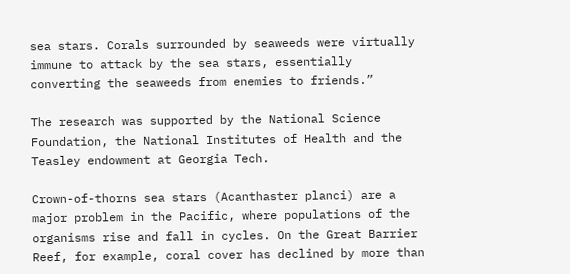sea stars. Corals surrounded by seaweeds were virtually immune to attack by the sea stars, essentially converting the seaweeds from enemies to friends.”

The research was supported by the National Science Foundation, the National Institutes of Health and the Teasley endowment at Georgia Tech.

Crown-of-thorns sea stars (Acanthaster planci) are a major problem in the Pacific, where populations of the organisms rise and fall in cycles. On the Great Barrier Reef, for example, coral cover has declined by more than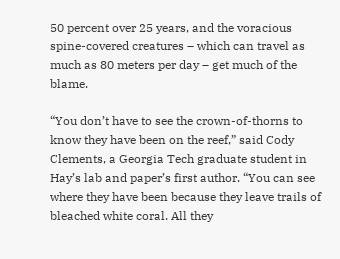50 percent over 25 years, and the voracious spine-covered creatures – which can travel as much as 80 meters per day – get much of the blame.

“You don’t have to see the crown-of-thorns to know they have been on the reef,” said Cody Clements, a Georgia Tech graduate student in Hay’s lab and paper’s first author. “You can see where they have been because they leave trails of bleached white coral. All they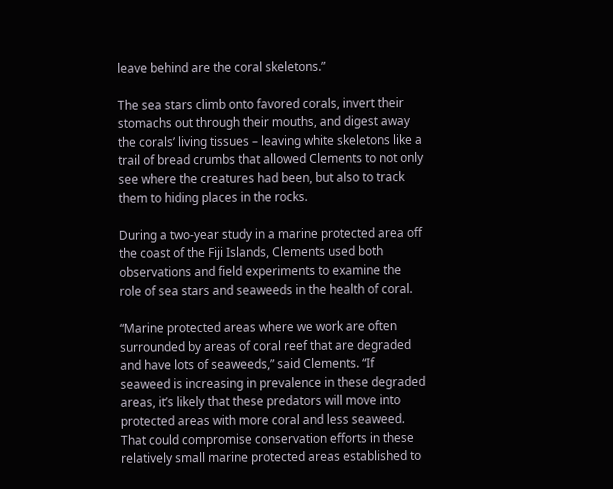leave behind are the coral skeletons.”

The sea stars climb onto favored corals, invert their stomachs out through their mouths, and digest away the corals’ living tissues – leaving white skeletons like a trail of bread crumbs that allowed Clements to not only see where the creatures had been, but also to track them to hiding places in the rocks.

During a two-year study in a marine protected area off the coast of the Fiji Islands, Clements used both observations and field experiments to examine the role of sea stars and seaweeds in the health of coral.

“Marine protected areas where we work are often surrounded by areas of coral reef that are degraded and have lots of seaweeds,” said Clements. “If seaweed is increasing in prevalence in these degraded areas, it’s likely that these predators will move into protected areas with more coral and less seaweed. That could compromise conservation efforts in these relatively small marine protected areas established to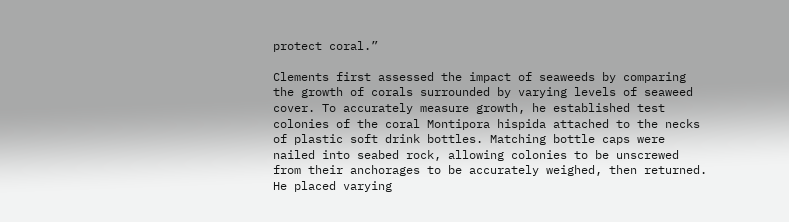protect coral.”

Clements first assessed the impact of seaweeds by comparing the growth of corals surrounded by varying levels of seaweed cover. To accurately measure growth, he established test colonies of the coral Montipora hispida attached to the necks of plastic soft drink bottles. Matching bottle caps were nailed into seabed rock, allowing colonies to be unscrewed from their anchorages to be accurately weighed, then returned. He placed varying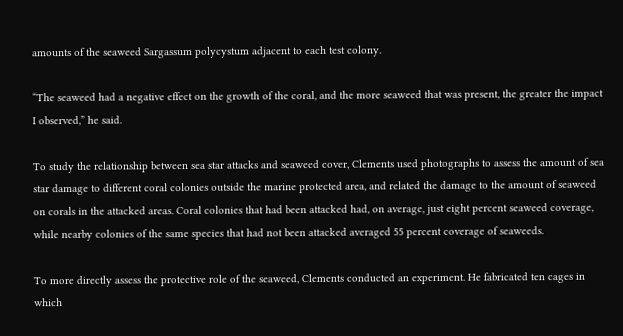amounts of the seaweed Sargassum polycystum adjacent to each test colony.

“The seaweed had a negative effect on the growth of the coral, and the more seaweed that was present, the greater the impact I observed,” he said.

To study the relationship between sea star attacks and seaweed cover, Clements used photographs to assess the amount of sea star damage to different coral colonies outside the marine protected area, and related the damage to the amount of seaweed on corals in the attacked areas. Coral colonies that had been attacked had, on average, just eight percent seaweed coverage, while nearby colonies of the same species that had not been attacked averaged 55 percent coverage of seaweeds.

To more directly assess the protective role of the seaweed, Clements conducted an experiment. He fabricated ten cages in which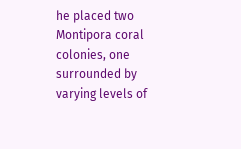he placed two Montipora coral colonies, one surrounded by varying levels of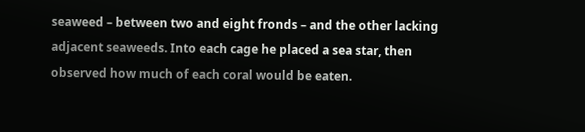seaweed – between two and eight fronds – and the other lacking adjacent seaweeds. Into each cage he placed a sea star, then observed how much of each coral would be eaten.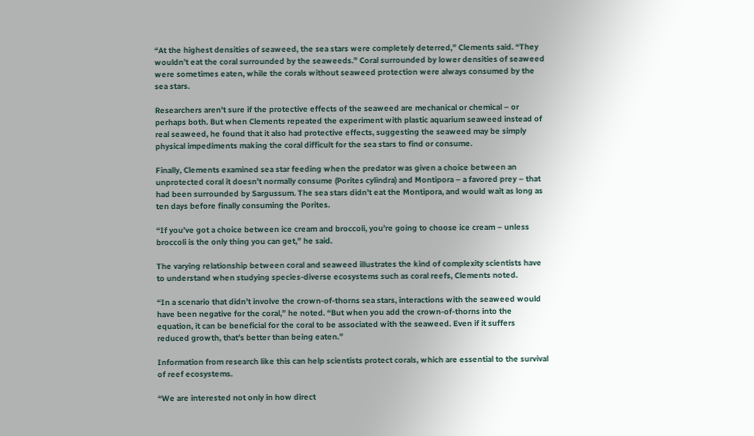“At the highest densities of seaweed, the sea stars were completely deterred,” Clements said. “They wouldn’t eat the coral surrounded by the seaweeds.” Coral surrounded by lower densities of seaweed were sometimes eaten, while the corals without seaweed protection were always consumed by the sea stars.

Researchers aren’t sure if the protective effects of the seaweed are mechanical or chemical – or perhaps both. But when Clements repeated the experiment with plastic aquarium seaweed instead of real seaweed, he found that it also had protective effects, suggesting the seaweed may be simply physical impediments making the coral difficult for the sea stars to find or consume.

Finally, Clements examined sea star feeding when the predator was given a choice between an unprotected coral it doesn’t normally consume (Porites cylindra) and Montipora – a favored prey – that had been surrounded by Sargussum. The sea stars didn’t eat the Montipora, and would wait as long as ten days before finally consuming the Porites.

“If you’ve got a choice between ice cream and broccoli, you’re going to choose ice cream – unless broccoli is the only thing you can get,” he said.

The varying relationship between coral and seaweed illustrates the kind of complexity scientists have to understand when studying species-diverse ecosystems such as coral reefs, Clements noted.

“In a scenario that didn’t involve the crown-of-thorns sea stars, interactions with the seaweed would have been negative for the coral,” he noted. “But when you add the crown-of-thorns into the equation, it can be beneficial for the coral to be associated with the seaweed. Even if it suffers reduced growth, that’s better than being eaten.”

Information from research like this can help scientists protect corals, which are essential to the survival of reef ecosystems.

“We are interested not only in how direct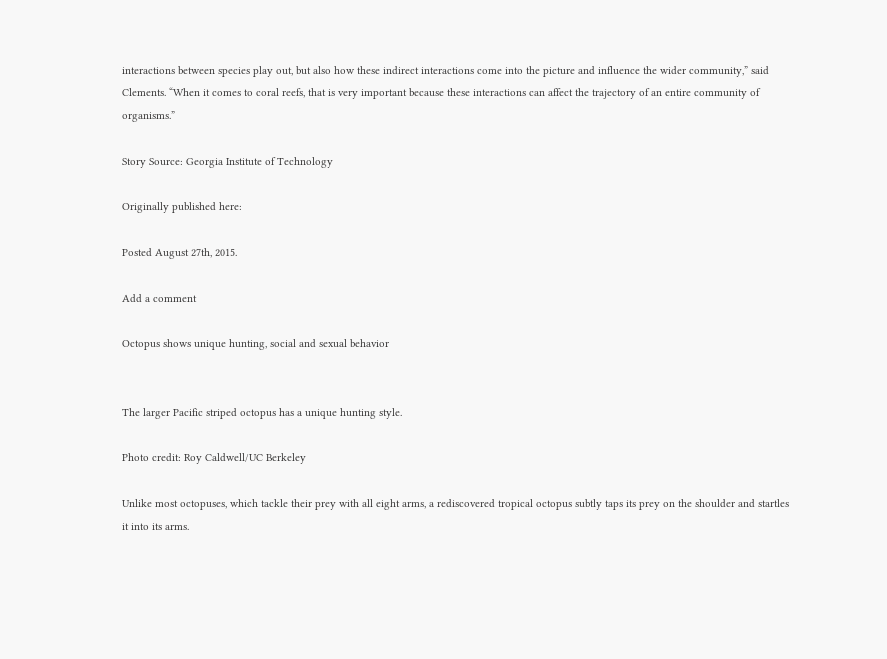interactions between species play out, but also how these indirect interactions come into the picture and influence the wider community,” said Clements. “When it comes to coral reefs, that is very important because these interactions can affect the trajectory of an entire community of organisms.”

Story Source: Georgia Institute of Technology

Originally published here:

Posted August 27th, 2015.

Add a comment

Octopus shows unique hunting, social and sexual behavior


The larger Pacific striped octopus has a unique hunting style.

Photo credit: Roy Caldwell/UC Berkeley

Unlike most octopuses, which tackle their prey with all eight arms, a rediscovered tropical octopus subtly taps its prey on the shoulder and startles it into its arms.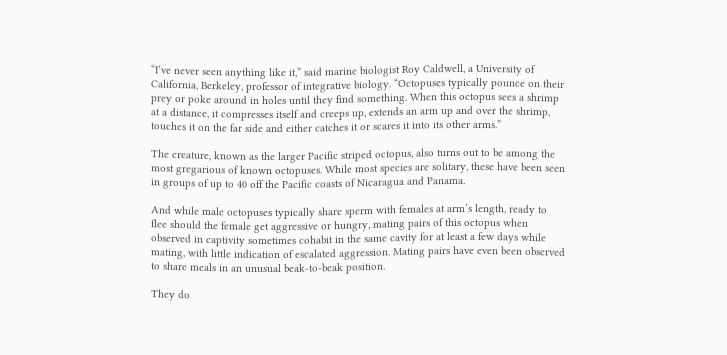“I’ve never seen anything like it,” said marine biologist Roy Caldwell, a University of California, Berkeley, professor of integrative biology. “Octopuses typically pounce on their prey or poke around in holes until they find something. When this octopus sees a shrimp at a distance, it compresses itself and creeps up, extends an arm up and over the shrimp, touches it on the far side and either catches it or scares it into its other arms.”

The creature, known as the larger Pacific striped octopus, also turns out to be among the most gregarious of known octopuses. While most species are solitary, these have been seen in groups of up to 40 off the Pacific coasts of Nicaragua and Panama.

And while male octopuses typically share sperm with females at arm’s length, ready to flee should the female get aggressive or hungry, mating pairs of this octopus when observed in captivity sometimes cohabit in the same cavity for at least a few days while mating, with little indication of escalated aggression. Mating pairs have even been observed to share meals in an unusual beak-to-beak position.

They do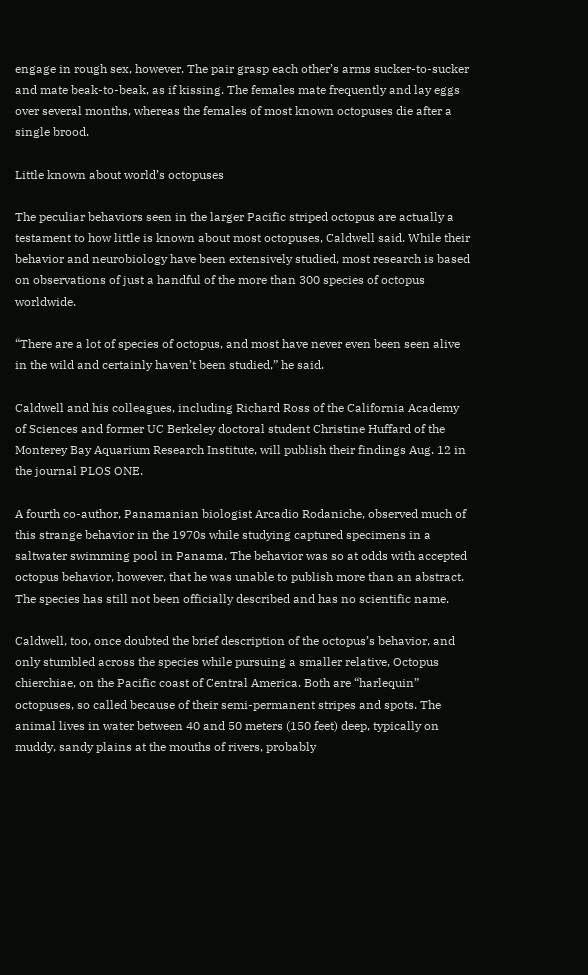engage in rough sex, however. The pair grasp each other’s arms sucker-to-sucker and mate beak-to-beak, as if kissing. The females mate frequently and lay eggs over several months, whereas the females of most known octopuses die after a single brood.

Little known about world’s octopuses

The peculiar behaviors seen in the larger Pacific striped octopus are actually a testament to how little is known about most octopuses, Caldwell said. While their behavior and neurobiology have been extensively studied, most research is based on observations of just a handful of the more than 300 species of octopus worldwide.

“There are a lot of species of octopus, and most have never even been seen alive in the wild and certainly haven’t been studied,” he said.

Caldwell and his colleagues, including Richard Ross of the California Academy of Sciences and former UC Berkeley doctoral student Christine Huffard of the Monterey Bay Aquarium Research Institute, will publish their findings Aug. 12 in the journal PLOS ONE.

A fourth co-author, Panamanian biologist Arcadio Rodaniche, observed much of this strange behavior in the 1970s while studying captured specimens in a saltwater swimming pool in Panama. The behavior was so at odds with accepted octopus behavior, however, that he was unable to publish more than an abstract. The species has still not been officially described and has no scientific name.

Caldwell, too, once doubted the brief description of the octopus’s behavior, and only stumbled across the species while pursuing a smaller relative, Octopus chierchiae, on the Pacific coast of Central America. Both are “harlequin” octopuses, so called because of their semi-permanent stripes and spots. The animal lives in water between 40 and 50 meters (150 feet) deep, typically on muddy, sandy plains at the mouths of rivers, probably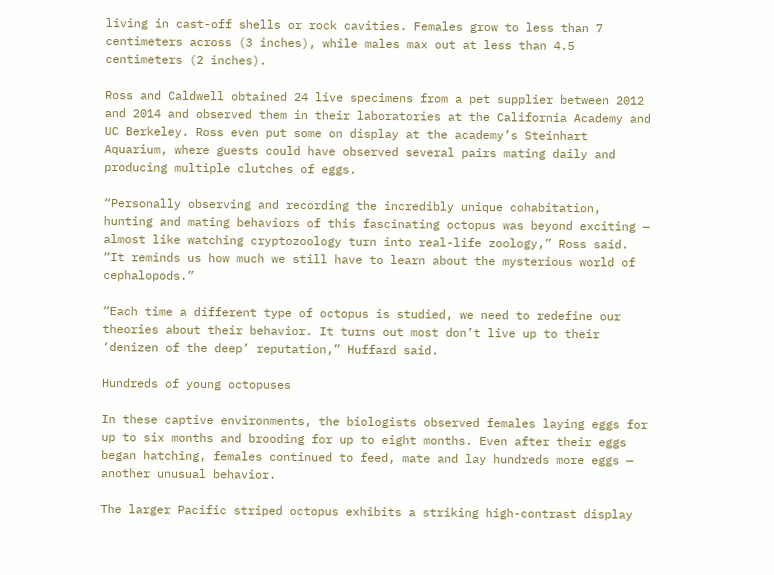living in cast-off shells or rock cavities. Females grow to less than 7 centimeters across (3 inches), while males max out at less than 4.5 centimeters (2 inches).

Ross and Caldwell obtained 24 live specimens from a pet supplier between 2012 and 2014 and observed them in their laboratories at the California Academy and UC Berkeley. Ross even put some on display at the academy’s Steinhart Aquarium, where guests could have observed several pairs mating daily and producing multiple clutches of eggs.

“Personally observing and recording the incredibly unique cohabitation, hunting and mating behaviors of this fascinating octopus was beyond exciting — almost like watching cryptozoology turn into real-life zoology,” Ross said. “It reminds us how much we still have to learn about the mysterious world of cephalopods.”

“Each time a different type of octopus is studied, we need to redefine our theories about their behavior. It turns out most don’t live up to their ‘denizen of the deep’ reputation,” Huffard said.

Hundreds of young octopuses

In these captive environments, the biologists observed females laying eggs for up to six months and brooding for up to eight months. Even after their eggs began hatching, females continued to feed, mate and lay hundreds more eggs — another unusual behavior.

The larger Pacific striped octopus exhibits a striking high-contrast display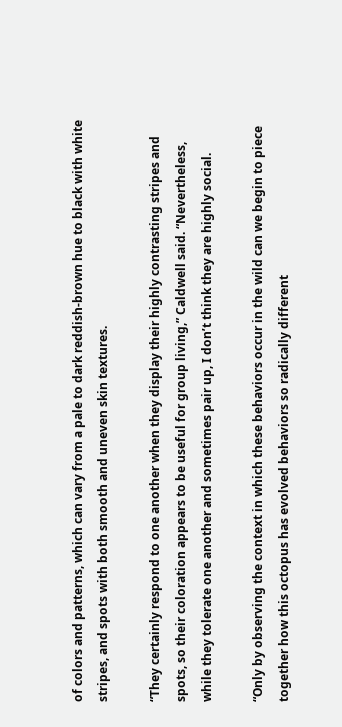of colors and patterns, which can vary from a pale to dark reddish-brown hue to black with white stripes, and spots with both smooth and uneven skin textures.

“They certainly respond to one another when they display their highly contrasting stripes and spots, so their coloration appears to be useful for group living,” Caldwell said. “Nevertheless, while they tolerate one another and sometimes pair up, I don’t think they are highly social.

“Only by observing the context in which these behaviors occur in the wild can we begin to piece together how this octopus has evolved behaviors so radically different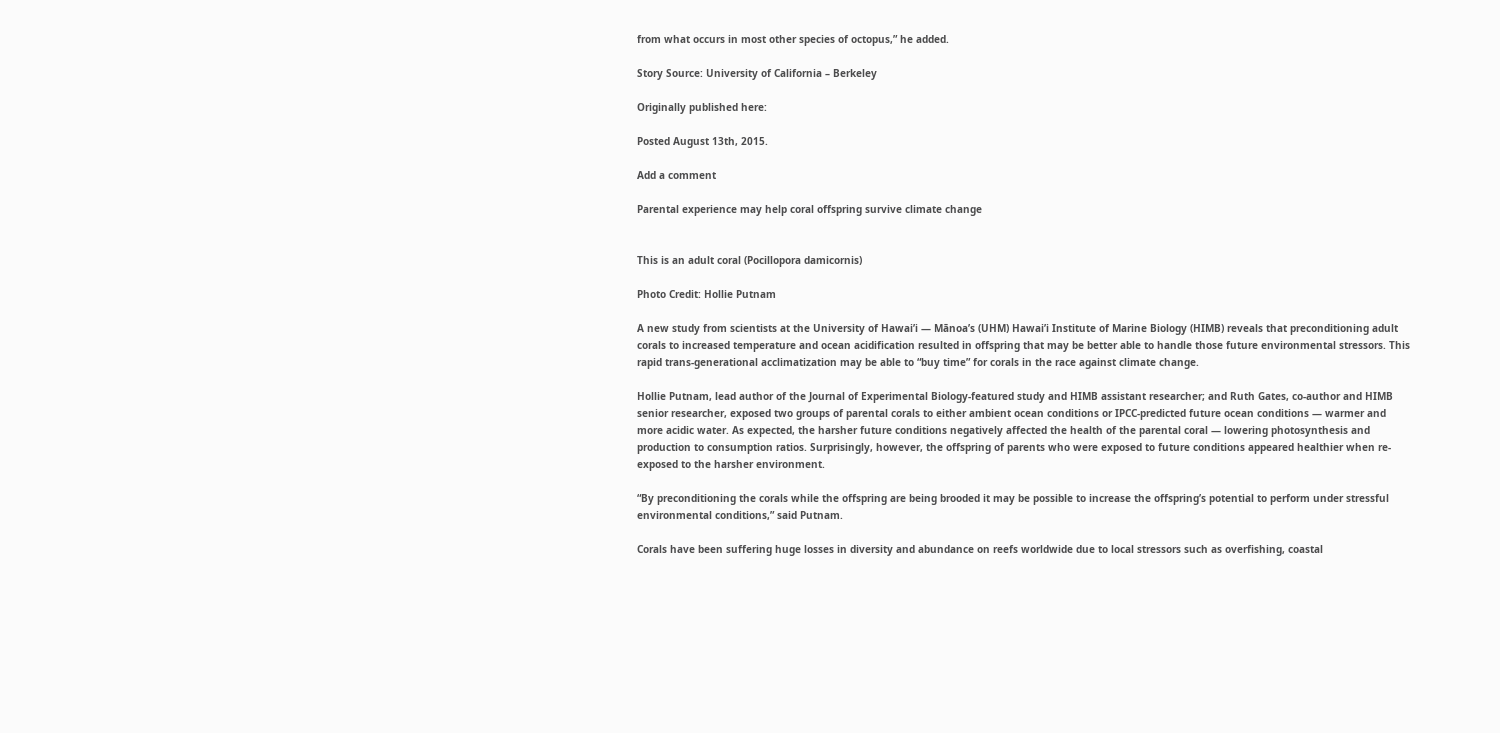from what occurs in most other species of octopus,” he added.

Story Source: University of California – Berkeley

Originally published here:

Posted August 13th, 2015.

Add a comment

Parental experience may help coral offspring survive climate change


This is an adult coral (Pocillopora damicornis)

Photo Credit: Hollie Putnam

A new study from scientists at the University of Hawai’i — Mānoa’s (UHM) Hawai’i Institute of Marine Biology (HIMB) reveals that preconditioning adult corals to increased temperature and ocean acidification resulted in offspring that may be better able to handle those future environmental stressors. This rapid trans-generational acclimatization may be able to “buy time” for corals in the race against climate change.

Hollie Putnam, lead author of the Journal of Experimental Biology-featured study and HIMB assistant researcher; and Ruth Gates, co-author and HIMB senior researcher, exposed two groups of parental corals to either ambient ocean conditions or IPCC-predicted future ocean conditions — warmer and more acidic water. As expected, the harsher future conditions negatively affected the health of the parental coral — lowering photosynthesis and production to consumption ratios. Surprisingly, however, the offspring of parents who were exposed to future conditions appeared healthier when re-exposed to the harsher environment.

“By preconditioning the corals while the offspring are being brooded it may be possible to increase the offspring’s potential to perform under stressful environmental conditions,” said Putnam.

Corals have been suffering huge losses in diversity and abundance on reefs worldwide due to local stressors such as overfishing, coastal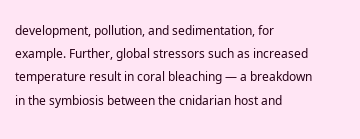development, pollution, and sedimentation, for example. Further, global stressors such as increased temperature result in coral bleaching — a breakdown in the symbiosis between the cnidarian host and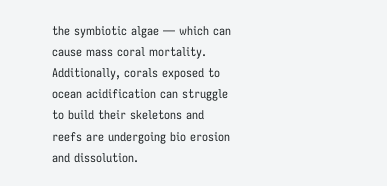the symbiotic algae — which can cause mass coral mortality. Additionally, corals exposed to ocean acidification can struggle to build their skeletons and reefs are undergoing bio erosion and dissolution.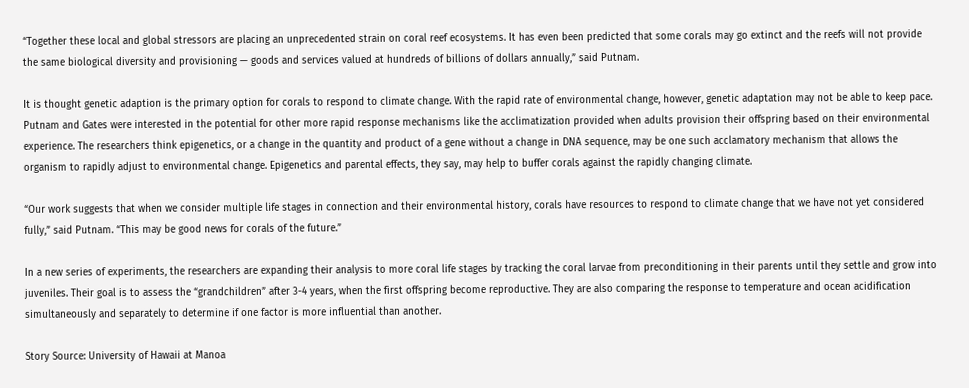“Together these local and global stressors are placing an unprecedented strain on coral reef ecosystems. It has even been predicted that some corals may go extinct and the reefs will not provide the same biological diversity and provisioning — goods and services valued at hundreds of billions of dollars annually,” said Putnam.

It is thought genetic adaption is the primary option for corals to respond to climate change. With the rapid rate of environmental change, however, genetic adaptation may not be able to keep pace. Putnam and Gates were interested in the potential for other more rapid response mechanisms like the acclimatization provided when adults provision their offspring based on their environmental experience. The researchers think epigenetics, or a change in the quantity and product of a gene without a change in DNA sequence, may be one such acclamatory mechanism that allows the organism to rapidly adjust to environmental change. Epigenetics and parental effects, they say, may help to buffer corals against the rapidly changing climate.

“Our work suggests that when we consider multiple life stages in connection and their environmental history, corals have resources to respond to climate change that we have not yet considered fully,” said Putnam. “This may be good news for corals of the future.”

In a new series of experiments, the researchers are expanding their analysis to more coral life stages by tracking the coral larvae from preconditioning in their parents until they settle and grow into juveniles. Their goal is to assess the “grandchildren” after 3-4 years, when the first offspring become reproductive. They are also comparing the response to temperature and ocean acidification simultaneously and separately to determine if one factor is more influential than another.

Story Source: University of Hawaii at Manoa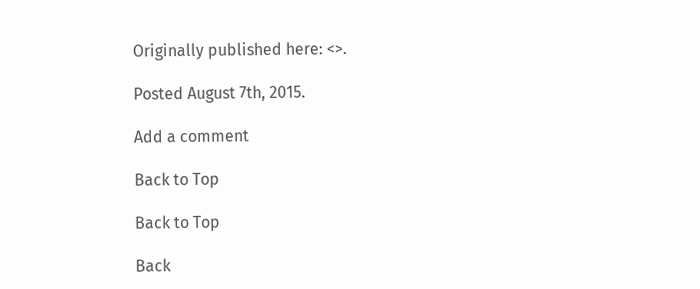Originally published here: <>.

Posted August 7th, 2015.

Add a comment

Back to Top

Back to Top

Back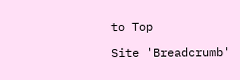to Top

Site 'Breadcrumb'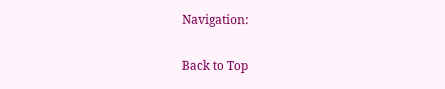Navigation:

Back to Top